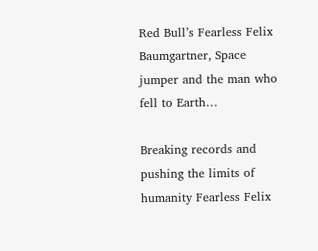Red Bull’s Fearless Felix Baumgartner, Space jumper and the man who fell to Earth…

Breaking records and pushing the limits of humanity Fearless Felix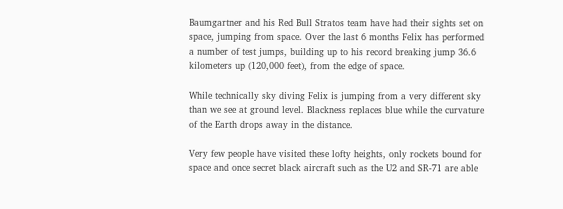Baumgartner and his Red Bull Stratos team have had their sights set on space, jumping from space. Over the last 6 months Felix has performed a number of test jumps, building up to his record breaking jump 36.6 kilometers up (120,000 feet), from the edge of space.

While technically sky diving Felix is jumping from a very different sky than we see at ground level. Blackness replaces blue while the curvature of the Earth drops away in the distance.

Very few people have visited these lofty heights, only rockets bound for space and once secret black aircraft such as the U2 and SR-71 are able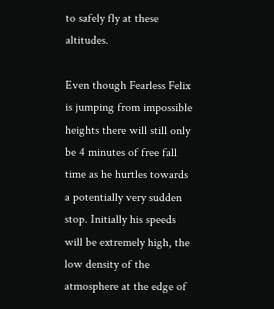to safely fly at these altitudes.

Even though Fearless Felix is jumping from impossible heights there will still only be 4 minutes of free fall time as he hurtles towards a potentially very sudden stop. Initially his speeds will be extremely high, the low density of the atmosphere at the edge of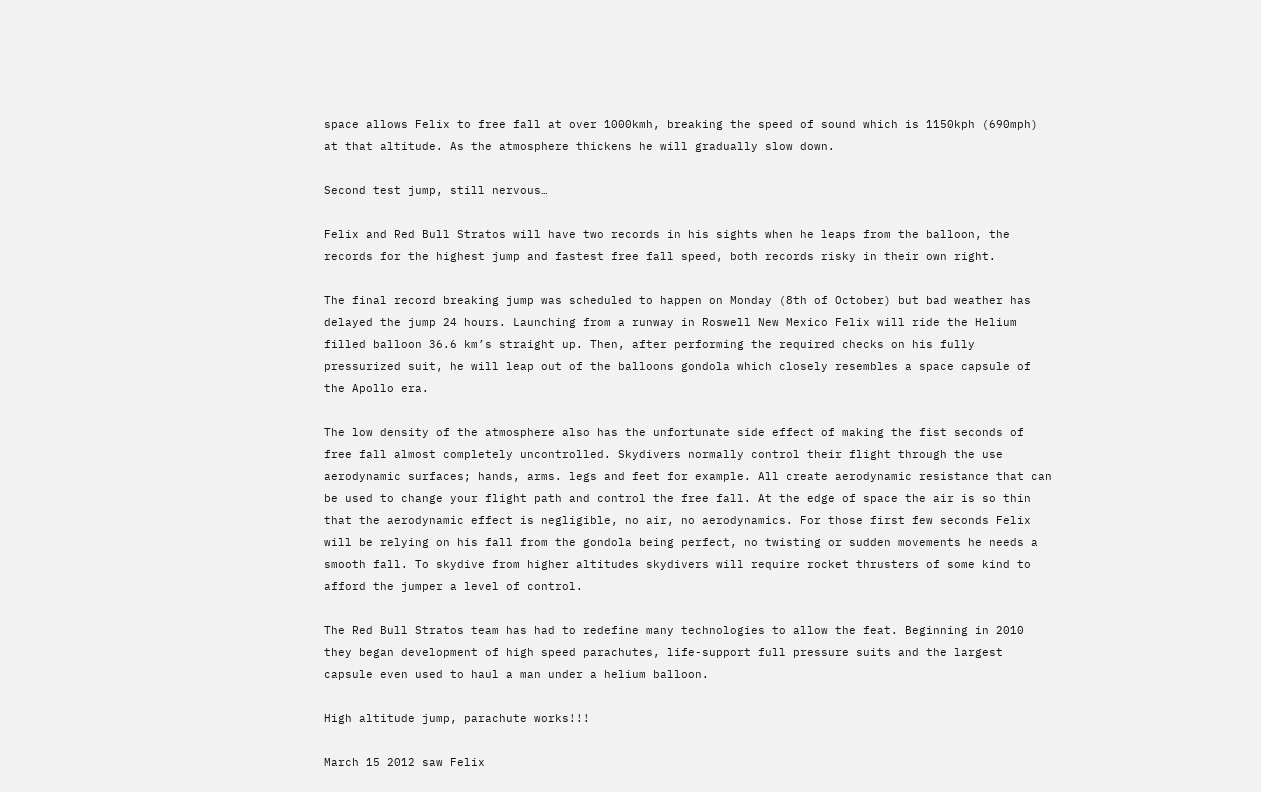space allows Felix to free fall at over 1000kmh, breaking the speed of sound which is 1150kph (690mph) at that altitude. As the atmosphere thickens he will gradually slow down.

Second test jump, still nervous…

Felix and Red Bull Stratos will have two records in his sights when he leaps from the balloon, the records for the highest jump and fastest free fall speed, both records risky in their own right.

The final record breaking jump was scheduled to happen on Monday (8th of October) but bad weather has delayed the jump 24 hours. Launching from a runway in Roswell New Mexico Felix will ride the Helium filled balloon 36.6 km’s straight up. Then, after performing the required checks on his fully pressurized suit, he will leap out of the balloons gondola which closely resembles a space capsule of the Apollo era.

The low density of the atmosphere also has the unfortunate side effect of making the fist seconds of free fall almost completely uncontrolled. Skydivers normally control their flight through the use aerodynamic surfaces; hands, arms. legs and feet for example. All create aerodynamic resistance that can be used to change your flight path and control the free fall. At the edge of space the air is so thin that the aerodynamic effect is negligible, no air, no aerodynamics. For those first few seconds Felix will be relying on his fall from the gondola being perfect, no twisting or sudden movements he needs a smooth fall. To skydive from higher altitudes skydivers will require rocket thrusters of some kind to afford the jumper a level of control.

The Red Bull Stratos team has had to redefine many technologies to allow the feat. Beginning in 2010 they began development of high speed parachutes, life-support full pressure suits and the largest capsule even used to haul a man under a helium balloon.

High altitude jump, parachute works!!!

March 15 2012 saw Felix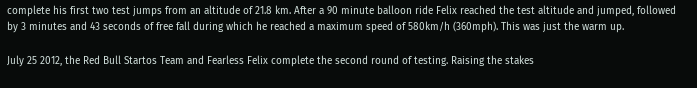complete his first two test jumps from an altitude of 21.8 km. After a 90 minute balloon ride Felix reached the test altitude and jumped, followed by 3 minutes and 43 seconds of free fall during which he reached a maximum speed of 580km/h (360mph). This was just the warm up.

July 25 2012, the Red Bull Startos Team and Fearless Felix complete the second round of testing. Raising the stakes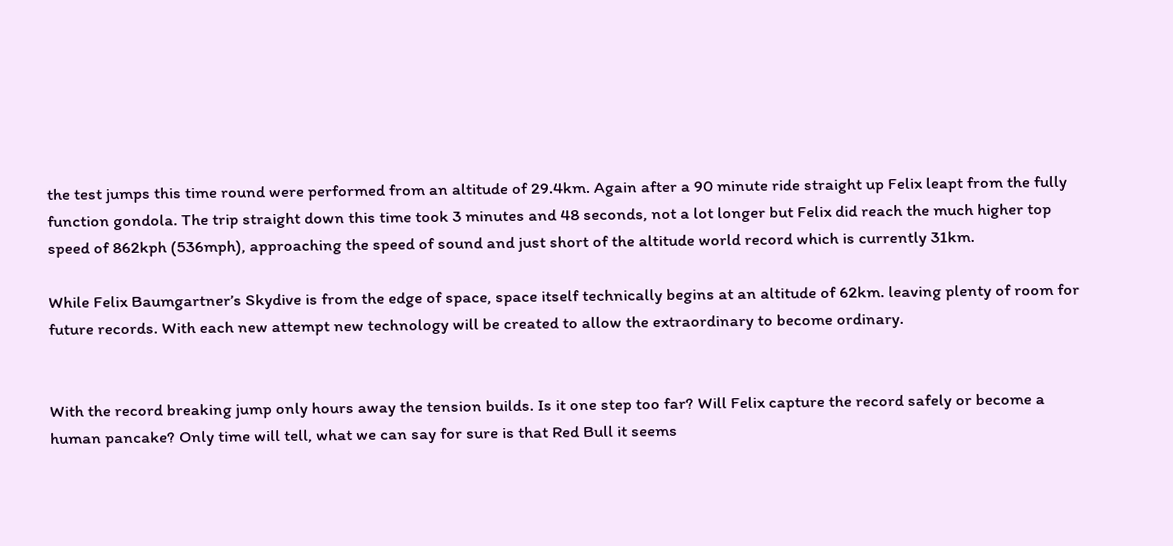the test jumps this time round were performed from an altitude of 29.4km. Again after a 90 minute ride straight up Felix leapt from the fully function gondola. The trip straight down this time took 3 minutes and 48 seconds, not a lot longer but Felix did reach the much higher top speed of 862kph (536mph), approaching the speed of sound and just short of the altitude world record which is currently 31km.

While Felix Baumgartner’s Skydive is from the edge of space, space itself technically begins at an altitude of 62km. leaving plenty of room for future records. With each new attempt new technology will be created to allow the extraordinary to become ordinary.


With the record breaking jump only hours away the tension builds. Is it one step too far? Will Felix capture the record safely or become a human pancake? Only time will tell, what we can say for sure is that Red Bull it seems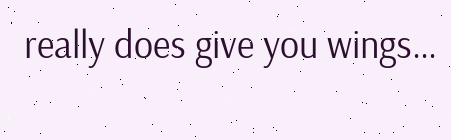really does give you wings…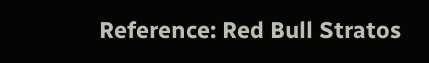Reference: Red Bull Stratos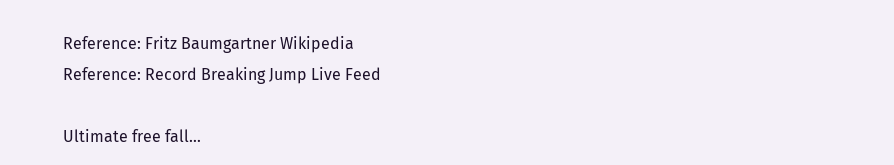Reference: Fritz Baumgartner Wikipedia
Reference: Record Breaking Jump Live Feed

Ultimate free fall…